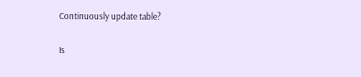Continuously update table?

Is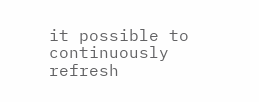it possible to continuously refresh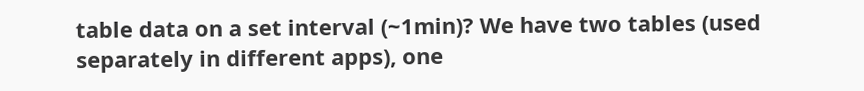table data on a set interval (~1min)? We have two tables (used separately in different apps), one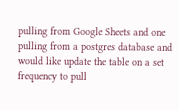pulling from Google Sheets and one pulling from a postgres database and would like update the table on a set frequency to pull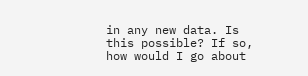in any new data. Is this possible? If so, how would I go about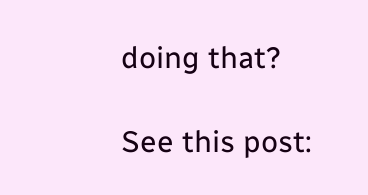doing that?

See this post: